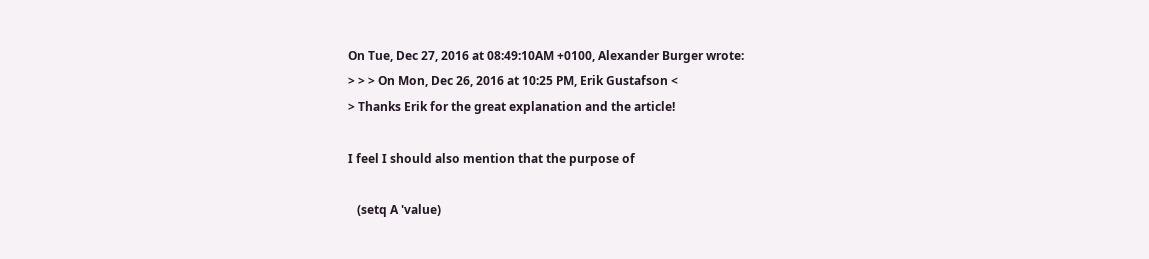On Tue, Dec 27, 2016 at 08:49:10AM +0100, Alexander Burger wrote:
> > > On Mon, Dec 26, 2016 at 10:25 PM, Erik Gustafson <
> Thanks Erik for the great explanation and the article!

I feel I should also mention that the purpose of

   (setq A 'value)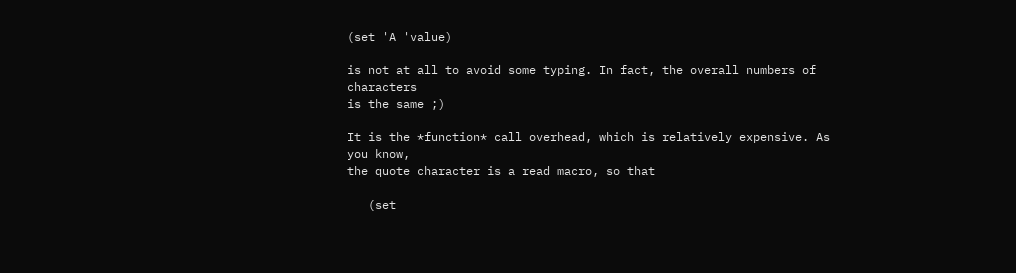(set 'A 'value)

is not at all to avoid some typing. In fact, the overall numbers of characters
is the same ;)

It is the *function* call overhead, which is relatively expensive. As you know,
the quote character is a read macro, so that

   (set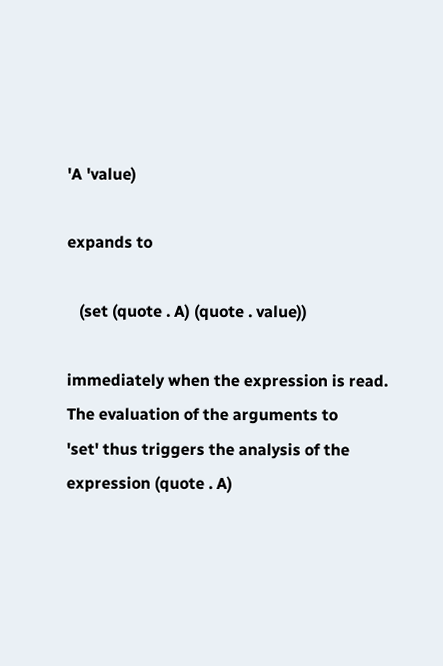'A 'value)

expands to

   (set (quote . A) (quote . value))

immediately when the expression is read. The evaluation of the arguments to
'set' thus triggers the analysis of the expression (quote . A)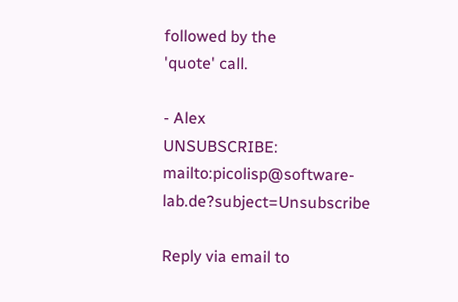followed by the
'quote' call.

- Alex
UNSUBSCRIBE: mailto:picolisp@software-lab.de?subject=Unsubscribe

Reply via email to